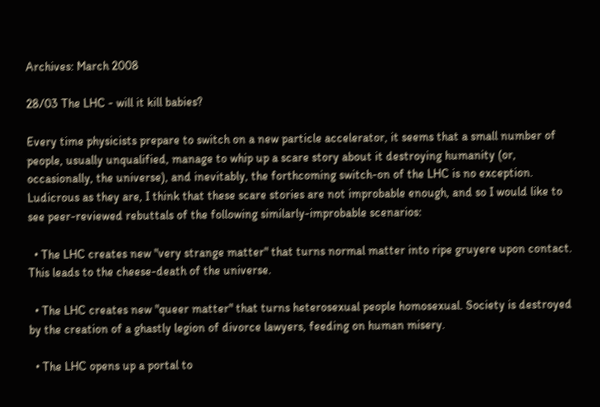Archives: March 2008

28/03 The LHC - will it kill babies?

Every time physicists prepare to switch on a new particle accelerator, it seems that a small number of people, usually unqualified, manage to whip up a scare story about it destroying humanity (or, occasionally, the universe), and inevitably, the forthcoming switch-on of the LHC is no exception. Ludicrous as they are, I think that these scare stories are not improbable enough, and so I would like to see peer-reviewed rebuttals of the following similarly-improbable scenarios:

  • The LHC creates new "very strange matter" that turns normal matter into ripe gruyere upon contact. This leads to the cheese-death of the universe.

  • The LHC creates new "queer matter" that turns heterosexual people homosexual. Society is destroyed by the creation of a ghastly legion of divorce lawyers, feeding on human misery.

  • The LHC opens up a portal to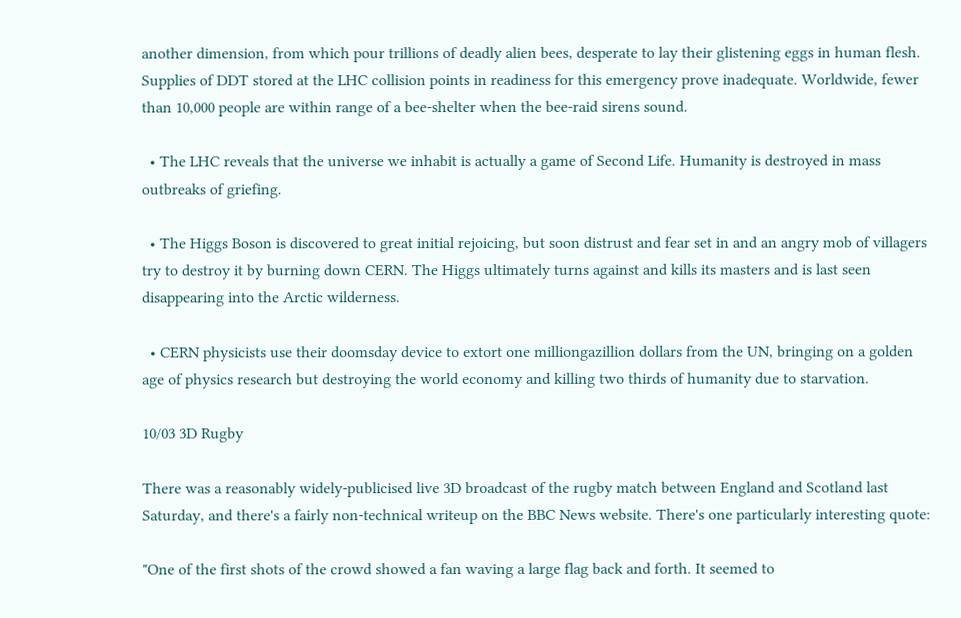another dimension, from which pour trillions of deadly alien bees, desperate to lay their glistening eggs in human flesh. Supplies of DDT stored at the LHC collision points in readiness for this emergency prove inadequate. Worldwide, fewer than 10,000 people are within range of a bee-shelter when the bee-raid sirens sound.

  • The LHC reveals that the universe we inhabit is actually a game of Second Life. Humanity is destroyed in mass outbreaks of griefing.

  • The Higgs Boson is discovered to great initial rejoicing, but soon distrust and fear set in and an angry mob of villagers try to destroy it by burning down CERN. The Higgs ultimately turns against and kills its masters and is last seen disappearing into the Arctic wilderness.

  • CERN physicists use their doomsday device to extort one milliongazillion dollars from the UN, bringing on a golden age of physics research but destroying the world economy and killing two thirds of humanity due to starvation.

10/03 3D Rugby

There was a reasonably widely-publicised live 3D broadcast of the rugby match between England and Scotland last Saturday, and there's a fairly non-technical writeup on the BBC News website. There's one particularly interesting quote:

"One of the first shots of the crowd showed a fan waving a large flag back and forth. It seemed to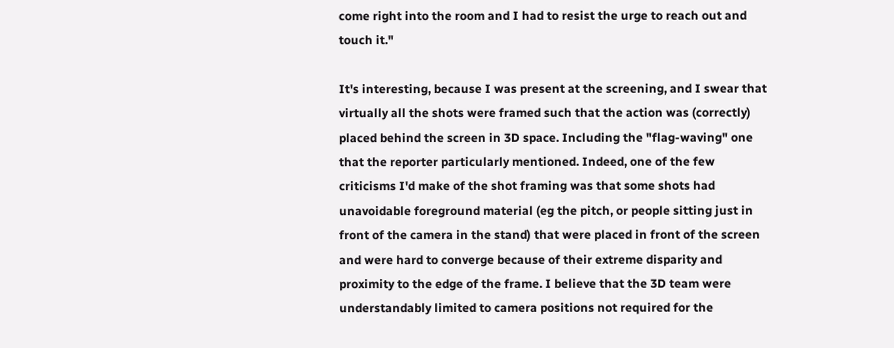come right into the room and I had to resist the urge to reach out and touch it."

It's interesting, because I was present at the screening, and I swear that virtually all the shots were framed such that the action was (correctly) placed behind the screen in 3D space. Including the "flag-waving" one that the reporter particularly mentioned. Indeed, one of the few criticisms I'd make of the shot framing was that some shots had unavoidable foreground material (eg the pitch, or people sitting just in front of the camera in the stand) that were placed in front of the screen and were hard to converge because of their extreme disparity and proximity to the edge of the frame. I believe that the 3D team were understandably limited to camera positions not required for the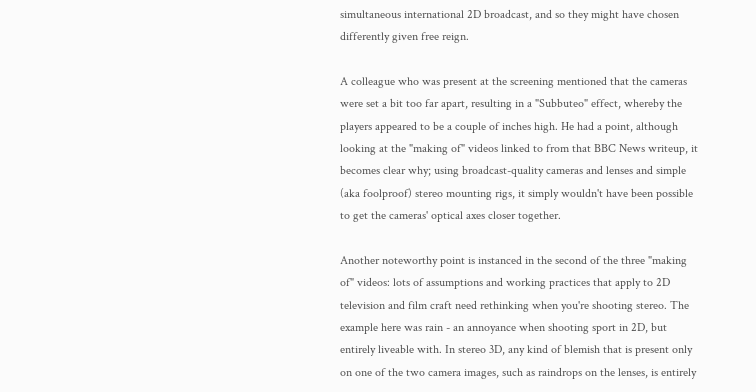simultaneous international 2D broadcast, and so they might have chosen differently given free reign.

A colleague who was present at the screening mentioned that the cameras were set a bit too far apart, resulting in a "Subbuteo" effect, whereby the players appeared to be a couple of inches high. He had a point, although looking at the "making of" videos linked to from that BBC News writeup, it becomes clear why; using broadcast-quality cameras and lenses and simple (aka foolproof) stereo mounting rigs, it simply wouldn't have been possible to get the cameras' optical axes closer together.

Another noteworthy point is instanced in the second of the three "making of" videos: lots of assumptions and working practices that apply to 2D television and film craft need rethinking when you're shooting stereo. The example here was rain - an annoyance when shooting sport in 2D, but entirely liveable with. In stereo 3D, any kind of blemish that is present only on one of the two camera images, such as raindrops on the lenses, is entirely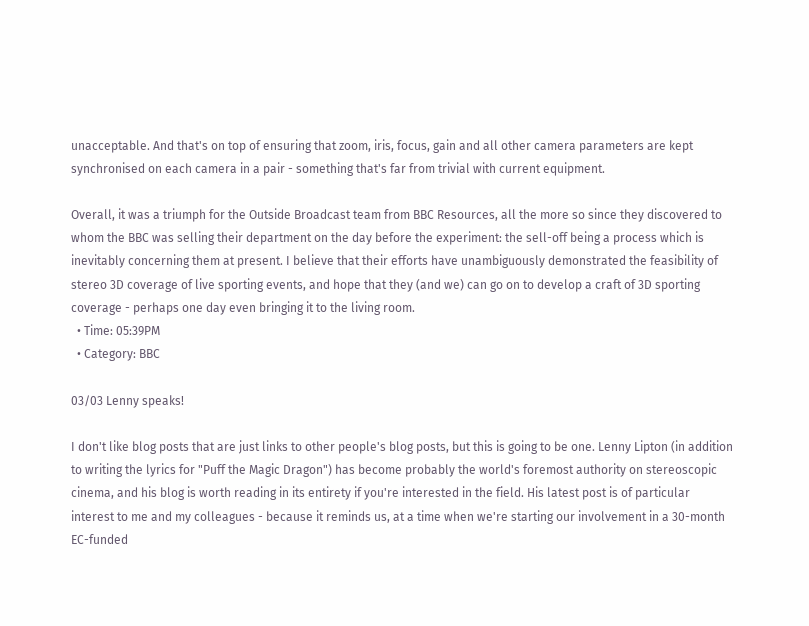unacceptable. And that's on top of ensuring that zoom, iris, focus, gain and all other camera parameters are kept synchronised on each camera in a pair - something that's far from trivial with current equipment.

Overall, it was a triumph for the Outside Broadcast team from BBC Resources, all the more so since they discovered to whom the BBC was selling their department on the day before the experiment: the sell-off being a process which is inevitably concerning them at present. I believe that their efforts have unambiguously demonstrated the feasibility of stereo 3D coverage of live sporting events, and hope that they (and we) can go on to develop a craft of 3D sporting coverage - perhaps one day even bringing it to the living room.
  • Time: 05:39PM
  • Category: BBC

03/03 Lenny speaks!

I don't like blog posts that are just links to other people's blog posts, but this is going to be one. Lenny Lipton (in addition to writing the lyrics for "Puff the Magic Dragon") has become probably the world's foremost authority on stereoscopic cinema, and his blog is worth reading in its entirety if you're interested in the field. His latest post is of particular interest to me and my colleagues - because it reminds us, at a time when we're starting our involvement in a 30-month EC-funded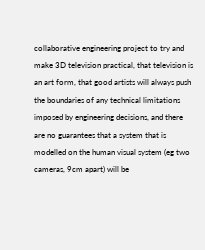collaborative engineering project to try and make 3D television practical, that television is an art form, that good artists will always push the boundaries of any technical limitations imposed by engineering decisions, and there are no guarantees that a system that is modelled on the human visual system (eg two cameras, 9cm apart) will be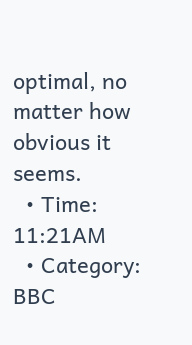optimal, no matter how obvious it seems.
  • Time: 11:21AM
  • Category: BBC